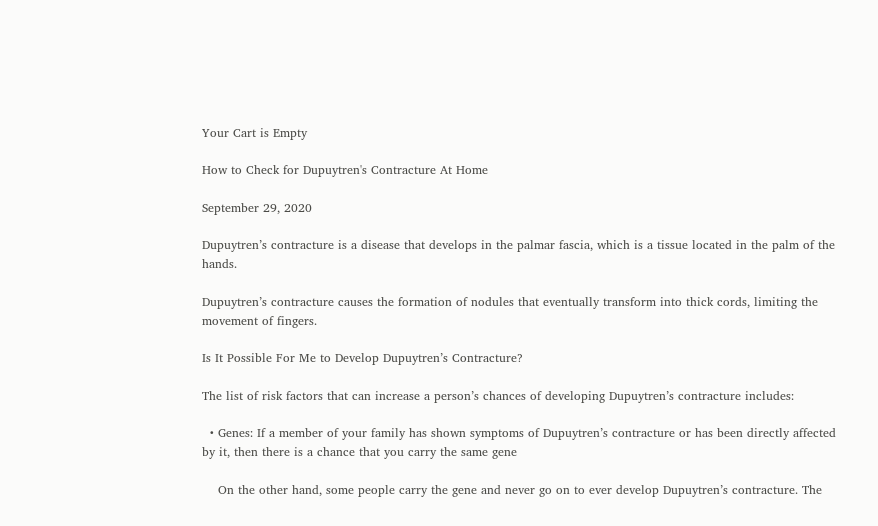Your Cart is Empty

How to Check for Dupuytren's Contracture At Home

September 29, 2020

Dupuytren’s contracture is a disease that develops in the palmar fascia, which is a tissue located in the palm of the hands.

Dupuytren’s contracture causes the formation of nodules that eventually transform into thick cords, limiting the movement of fingers.

Is It Possible For Me to Develop Dupuytren’s Contracture?

The list of risk factors that can increase a person’s chances of developing Dupuytren’s contracture includes:

  • Genes: If a member of your family has shown symptoms of Dupuytren’s contracture or has been directly affected by it, then there is a chance that you carry the same gene

    On the other hand, some people carry the gene and never go on to ever develop Dupuytren’s contracture. The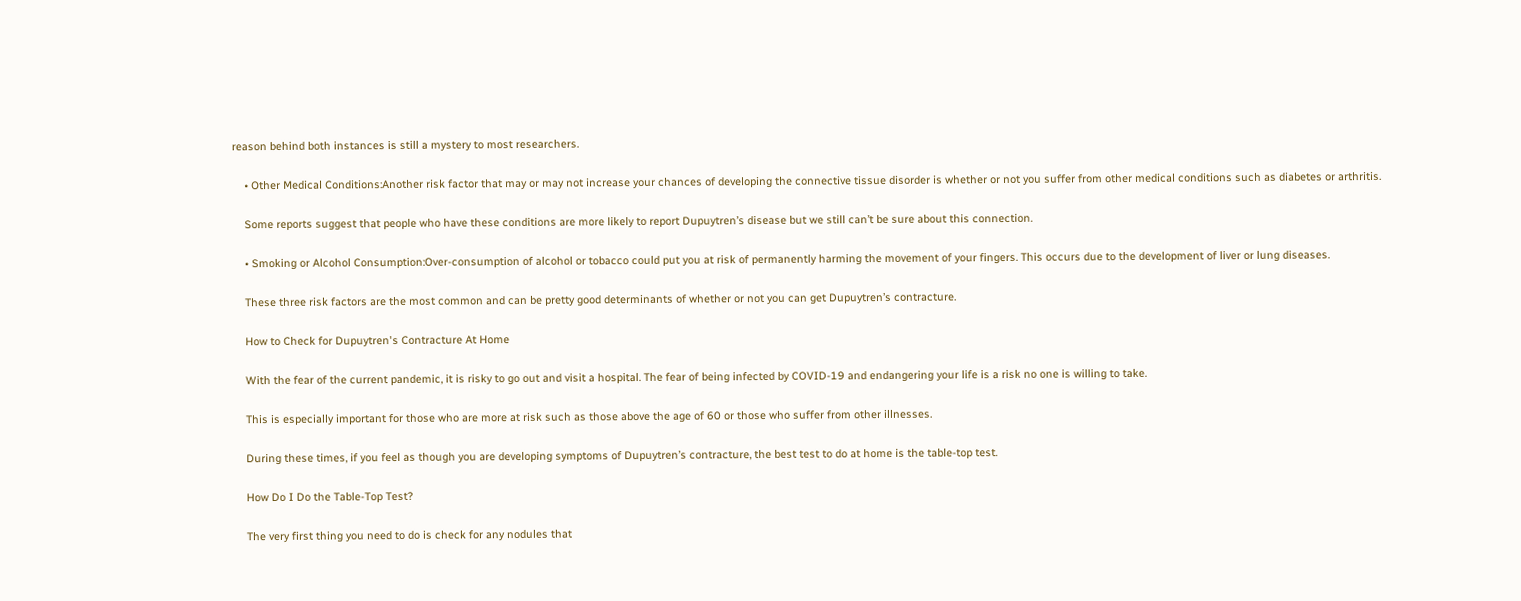reason behind both instances is still a mystery to most researchers.

    • Other Medical Conditions:Another risk factor that may or may not increase your chances of developing the connective tissue disorder is whether or not you suffer from other medical conditions such as diabetes or arthritis.

    Some reports suggest that people who have these conditions are more likely to report Dupuytren’s disease but we still can’t be sure about this connection.

    • Smoking or Alcohol Consumption:Over-consumption of alcohol or tobacco could put you at risk of permanently harming the movement of your fingers. This occurs due to the development of liver or lung diseases.

    These three risk factors are the most common and can be pretty good determinants of whether or not you can get Dupuytren’s contracture.

    How to Check for Dupuytren's Contracture At Home

    With the fear of the current pandemic, it is risky to go out and visit a hospital. The fear of being infected by COVID-19 and endangering your life is a risk no one is willing to take.

    This is especially important for those who are more at risk such as those above the age of 60 or those who suffer from other illnesses.

    During these times, if you feel as though you are developing symptoms of Dupuytren’s contracture, the best test to do at home is the table-top test.

    How Do I Do the Table-Top Test?

    The very first thing you need to do is check for any nodules that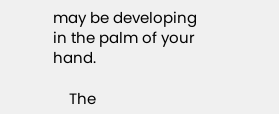may be developing in the palm of your hand.

    The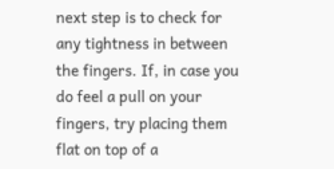next step is to check for any tightness in between the fingers. If, in case you do feel a pull on your fingers, try placing them flat on top of a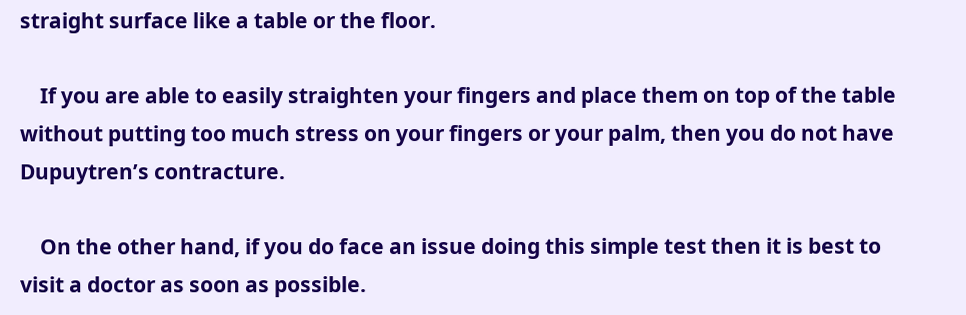straight surface like a table or the floor.

    If you are able to easily straighten your fingers and place them on top of the table without putting too much stress on your fingers or your palm, then you do not have Dupuytren’s contracture.

    On the other hand, if you do face an issue doing this simple test then it is best to visit a doctor as soon as possible.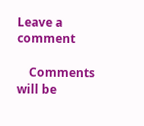Leave a comment

    Comments will be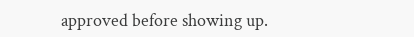approved before showing up.